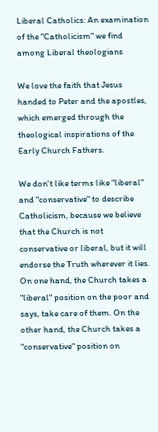Liberal Catholics: An examination of the "Catholicism" we find among Liberal theologians

We love the faith that Jesus handed to Peter and the apostles, which emerged through the theological inspirations of the Early Church Fathers.

We don't like terms like "liberal" and "conservative" to describe Catholicism, because we believe that the Church is not conservative or liberal, but it will endorse the Truth wherever it lies. On one hand, the Church takes a "liberal" position on the poor and says, take care of them. On the other hand, the Church takes a "conservative" position on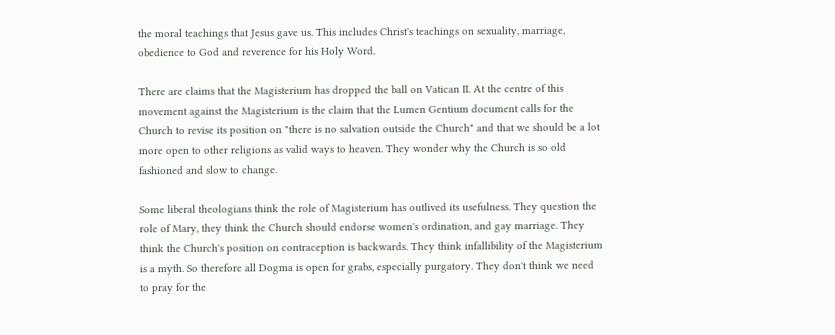the moral teachings that Jesus gave us. This includes Christ's teachings on sexuality, marriage, obedience to God and reverence for his Holy Word.

There are claims that the Magisterium has dropped the ball on Vatican II. At the centre of this movement against the Magisterium is the claim that the Lumen Gentium document calls for the Church to revise its position on "there is no salvation outside the Church" and that we should be a lot more open to other religions as valid ways to heaven. They wonder why the Church is so old fashioned and slow to change.

Some liberal theologians think the role of Magisterium has outlived its usefulness. They question the role of Mary, they think the Church should endorse women's ordination, and gay marriage. They think the Church's position on contraception is backwards. They think infallibility of the Magisterium is a myth. So therefore all Dogma is open for grabs, especially purgatory. They don't think we need to pray for the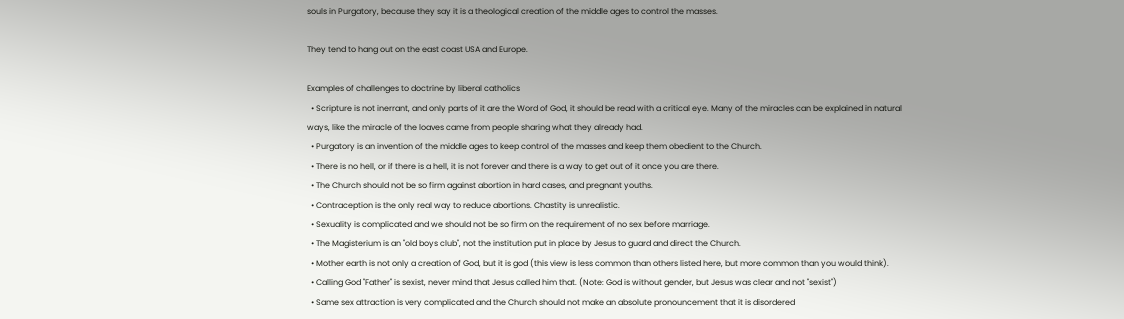souls in Purgatory, because they say it is a theological creation of the middle ages to control the masses.

They tend to hang out on the east coast USA and Europe.

Examples of challenges to doctrine by liberal catholics
  • Scripture is not inerrant, and only parts of it are the Word of God, it should be read with a critical eye. Many of the miracles can be explained in natural ways, like the miracle of the loaves came from people sharing what they already had.
  • Purgatory is an invention of the middle ages to keep control of the masses and keep them obedient to the Church.
  • There is no hell, or if there is a hell, it is not forever and there is a way to get out of it once you are there.
  • The Church should not be so firm against abortion in hard cases, and pregnant youths.
  • Contraception is the only real way to reduce abortions. Chastity is unrealistic.
  • Sexuality is complicated and we should not be so firm on the requirement of no sex before marriage.
  • The Magisterium is an "old boys club", not the institution put in place by Jesus to guard and direct the Church.
  • Mother earth is not only a creation of God, but it is god (this view is less common than others listed here, but more common than you would think).
  • Calling God "Father" is sexist, never mind that Jesus called him that. (Note: God is without gender, but Jesus was clear and not "sexist")
  • Same sex attraction is very complicated and the Church should not make an absolute pronouncement that it is disordered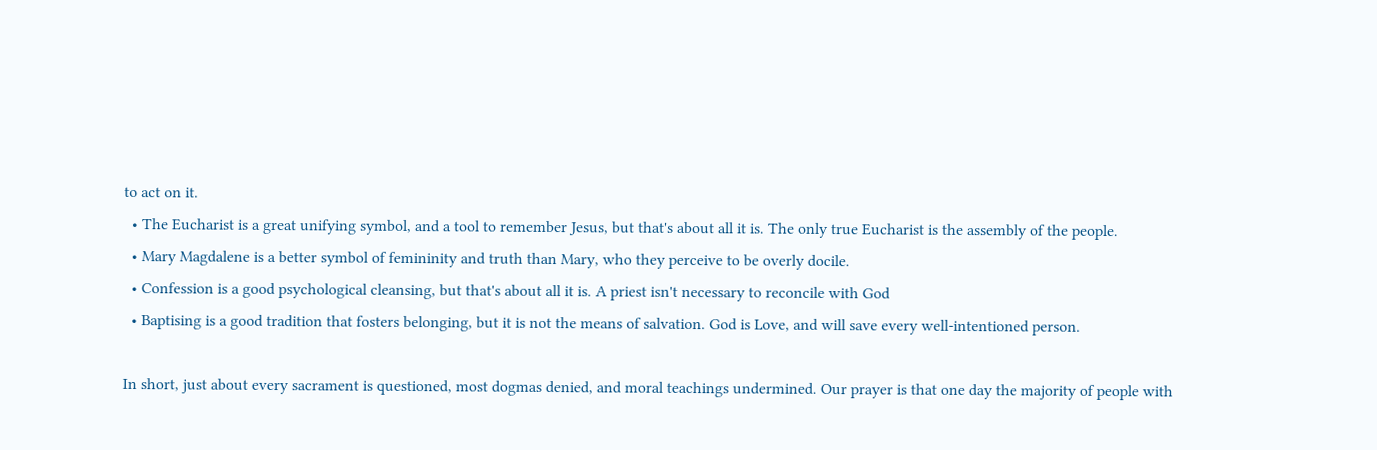to act on it.
  • The Eucharist is a great unifying symbol, and a tool to remember Jesus, but that's about all it is. The only true Eucharist is the assembly of the people.
  • Mary Magdalene is a better symbol of femininity and truth than Mary, who they perceive to be overly docile.
  • Confession is a good psychological cleansing, but that's about all it is. A priest isn't necessary to reconcile with God
  • Baptising is a good tradition that fosters belonging, but it is not the means of salvation. God is Love, and will save every well-intentioned person.

In short, just about every sacrament is questioned, most dogmas denied, and moral teachings undermined. Our prayer is that one day the majority of people with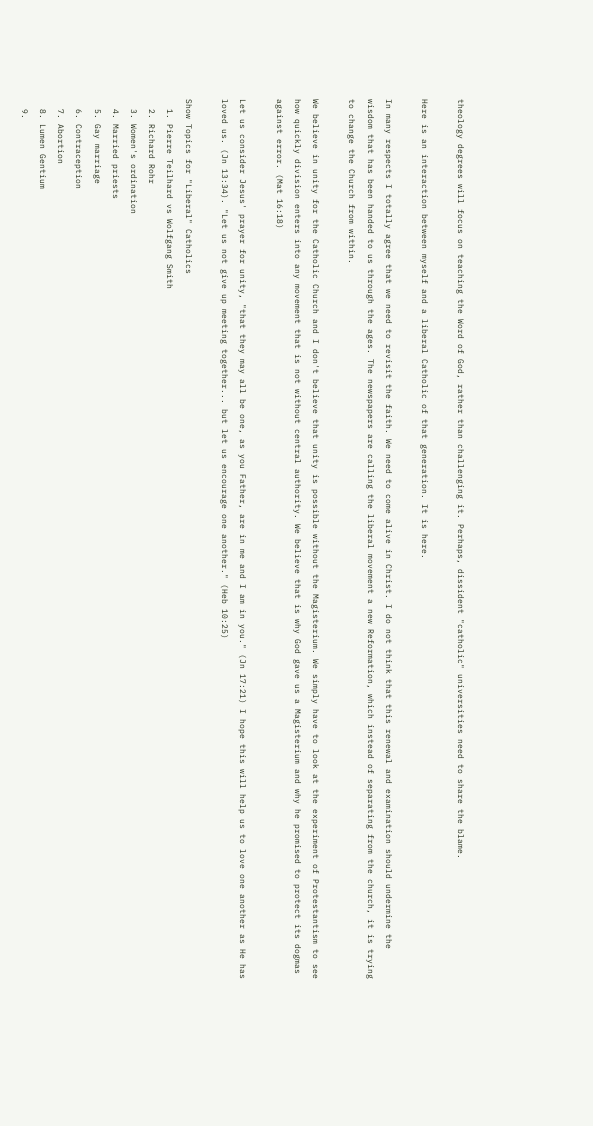theology degrees will focus on teaching the Word of God, rather than challenging it. Perhaps, dissident "catholic" universities need to share the blame.

Here is an interaction between myself and a liberal Catholic of that generation. It is here.

In many respects I totally agree that we need to revisit the faith. We need to come alive in Christ. I do not think that this renewal and examination should undermine the wisdom that has been handed to us through the ages. The newspapers are calling the liberal movement a new Reformation, which instead of separating from the church, it is trying to change the Church from within.

We believe in unity for the Catholic Church and I don't believe that unity is possible without the Magisterium. We simply have to look at the experiment of Protestantism to see how quickly division enters into any movement that is not without central authority. We believe that is why God gave us a Magisterium and why he promised to protect its dogmas against error. (Mat 16:18)

Let us consider Jesus' prayer for unity, "that they may all be one, as you Father, are in me and I am in you." (Jn 17:21) I hope this will help us to love one another as He has loved us. (Jn 13:34). "Let us not give up meeting together... but let us encourage one another." (Heb 10:25)

Show Topics for "Liberal" Catholics
  1. Pierre Teilhard vs Wolfgang Smith
  2. Richard Rohr
  3. Women's ordination
  4. Married priests
  5. Gay marriage
  6. Contraception
  7. Abortion
  8. Lumen Gentium
  9.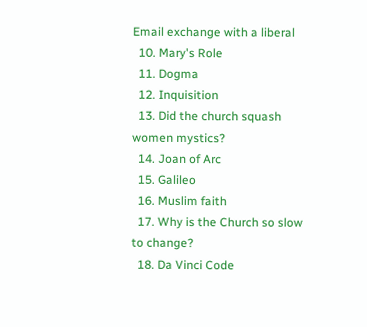Email exchange with a liberal
  10. Mary's Role
  11. Dogma
  12. Inquisition
  13. Did the church squash women mystics?
  14. Joan of Arc
  15. Galileo
  16. Muslim faith
  17. Why is the Church so slow to change?
  18. Da Vinci Code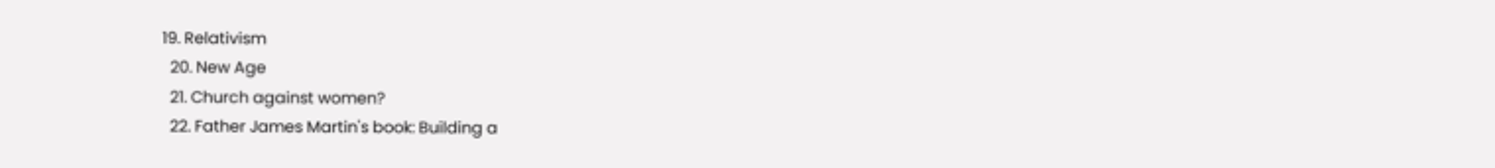19. Relativism
  20. New Age
  21. Church against women?
  22. Father James Martin's book: Building a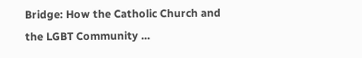Bridge: How the Catholic Church and the LGBT Community ...